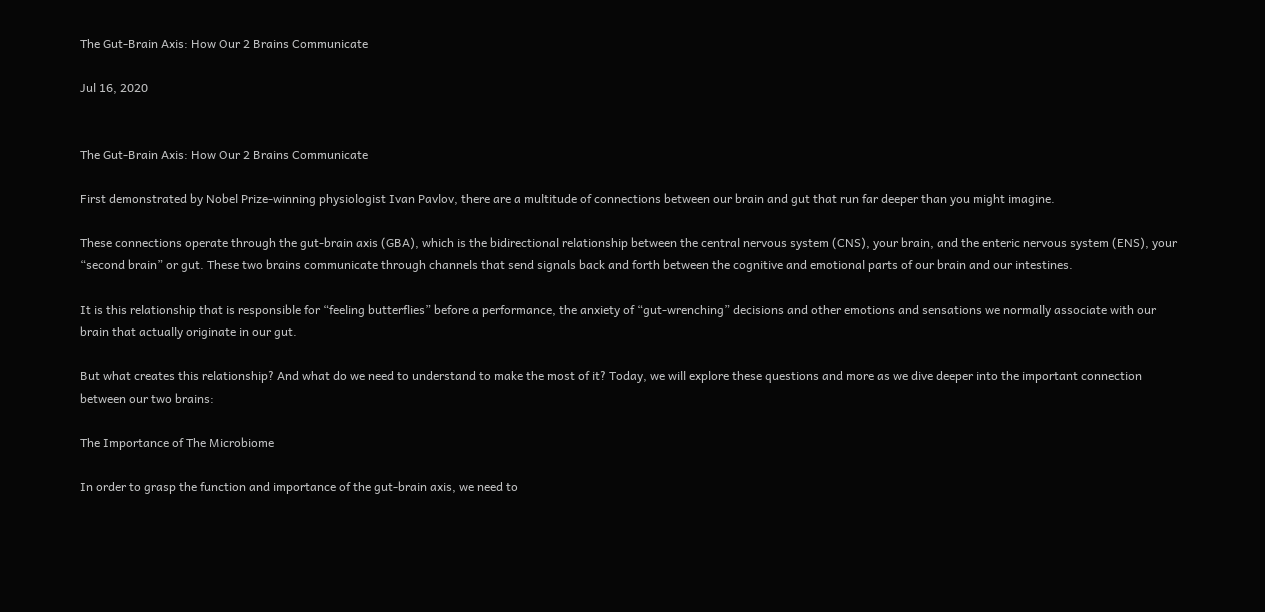The Gut-Brain Axis: How Our 2 Brains Communicate

Jul 16, 2020


The Gut-Brain Axis: How Our 2 Brains Communicate

First demonstrated by Nobel Prize-winning physiologist Ivan Pavlov, there are a multitude of connections between our brain and gut that run far deeper than you might imagine.

These connections operate through the gut-brain axis (GBA), which is the bidirectional relationship between the central nervous system (CNS), your brain, and the enteric nervous system (ENS), your “second brain” or gut. These two brains communicate through channels that send signals back and forth between the cognitive and emotional parts of our brain and our intestines.

It is this relationship that is responsible for “feeling butterflies” before a performance, the anxiety of “gut-wrenching” decisions and other emotions and sensations we normally associate with our brain that actually originate in our gut.

But what creates this relationship? And what do we need to understand to make the most of it? Today, we will explore these questions and more as we dive deeper into the important connection between our two brains:

The Importance of The Microbiome

In order to grasp the function and importance of the gut-brain axis, we need to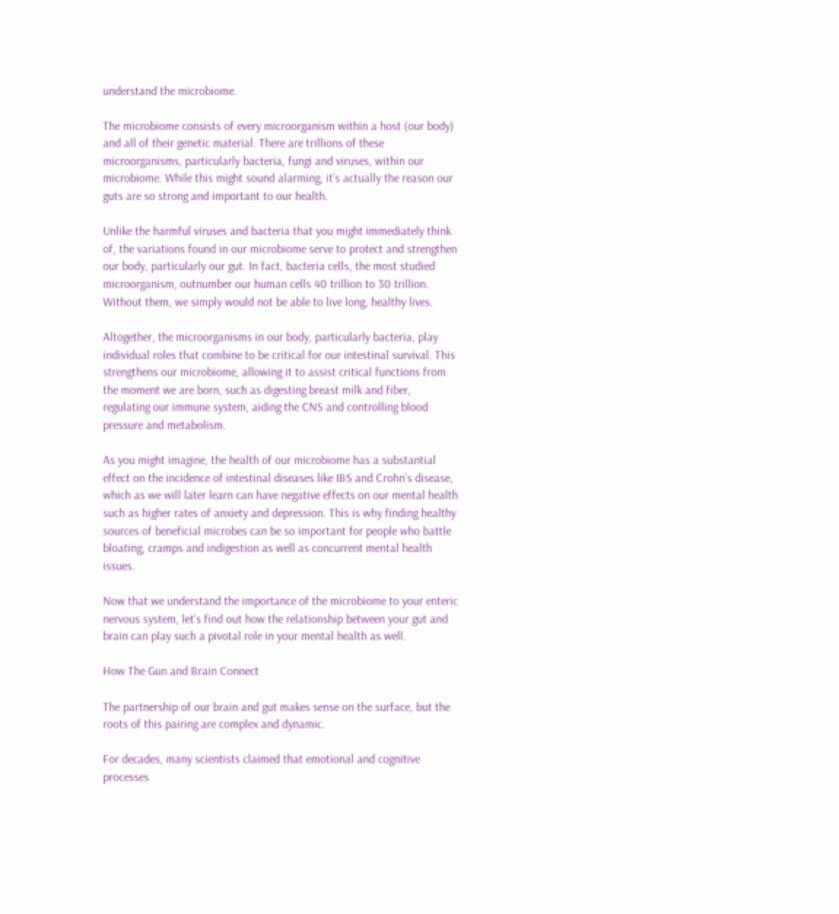understand the microbiome.

The microbiome consists of every microorganism within a host (our body) and all of their genetic material. There are trillions of these microorganisms, particularly bacteria, fungi and viruses, within our microbiome. While this might sound alarming, it’s actually the reason our guts are so strong and important to our health.

Unlike the harmful viruses and bacteria that you might immediately think of, the variations found in our microbiome serve to protect and strengthen our body, particularly our gut. In fact, bacteria cells, the most studied microorganism, outnumber our human cells 40 trillion to 30 trillion. Without them, we simply would not be able to live long, healthy lives.

Altogether, the microorganisms in our body, particularly bacteria, play individual roles that combine to be critical for our intestinal survival. This strengthens our microbiome, allowing it to assist critical functions from the moment we are born, such as digesting breast milk and fiber, regulating our immune system, aiding the CNS and controlling blood pressure and metabolism.

As you might imagine, the health of our microbiome has a substantial effect on the incidence of intestinal diseases like IBS and Crohn’s disease, which as we will later learn can have negative effects on our mental health such as higher rates of anxiety and depression. This is why finding healthy sources of beneficial microbes can be so important for people who battle bloating, cramps and indigestion as well as concurrent mental health issues.

Now that we understand the importance of the microbiome to your enteric nervous system, let’s find out how the relationship between your gut and brain can play such a pivotal role in your mental health as well.

How The Gun and Brain Connect

The partnership of our brain and gut makes sense on the surface, but the roots of this pairing are complex and dynamic.

For decades, many scientists claimed that emotional and cognitive processes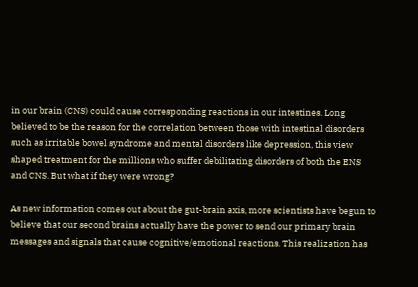in our brain (CNS) could cause corresponding reactions in our intestines. Long believed to be the reason for the correlation between those with intestinal disorders such as irritable bowel syndrome and mental disorders like depression, this view shaped treatment for the millions who suffer debilitating disorders of both the ENS and CNS. But what if they were wrong?

As new information comes out about the gut-brain axis, more scientists have begun to believe that our second brains actually have the power to send our primary brain messages and signals that cause cognitive/emotional reactions. This realization has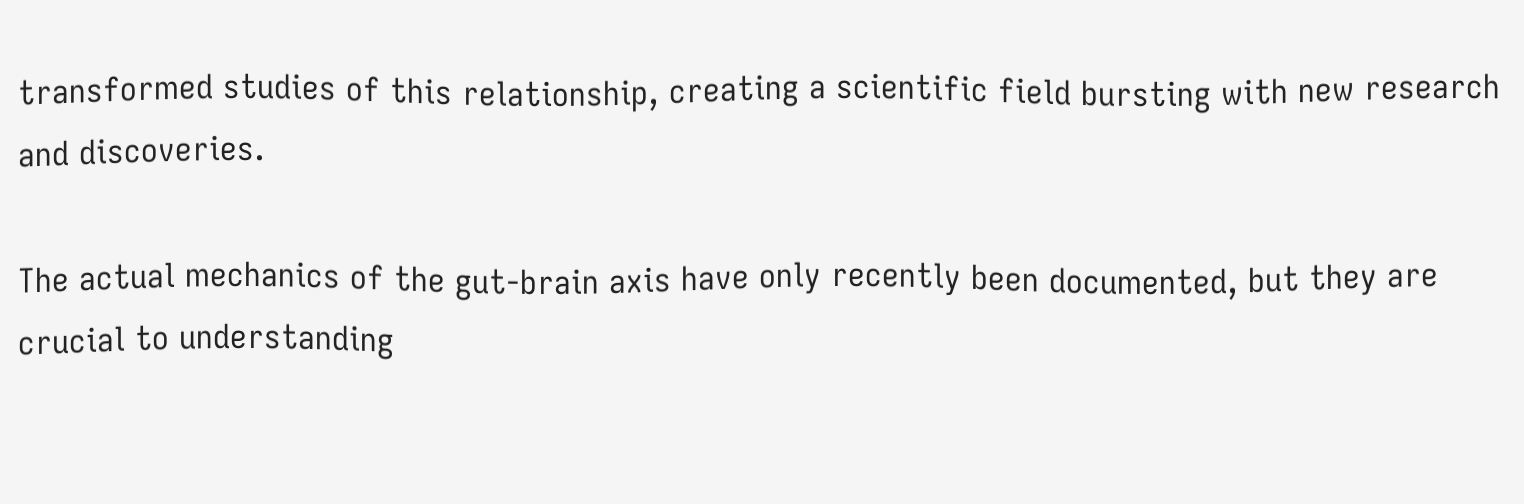transformed studies of this relationship, creating a scientific field bursting with new research and discoveries.

The actual mechanics of the gut-brain axis have only recently been documented, but they are crucial to understanding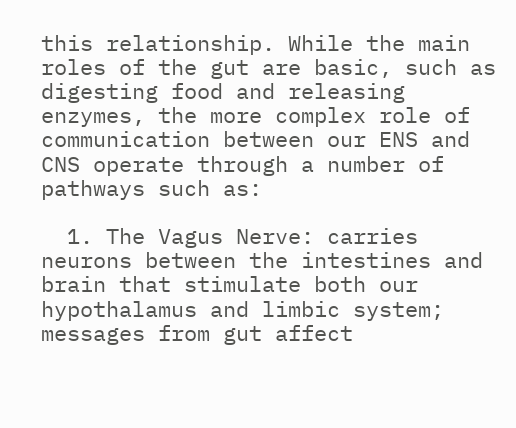this relationship. While the main roles of the gut are basic, such as digesting food and releasing enzymes, the more complex role of communication between our ENS and CNS operate through a number of pathways such as:

  1. The Vagus Nerve: carries neurons between the intestines and brain that stimulate both our hypothalamus and limbic system; messages from gut affect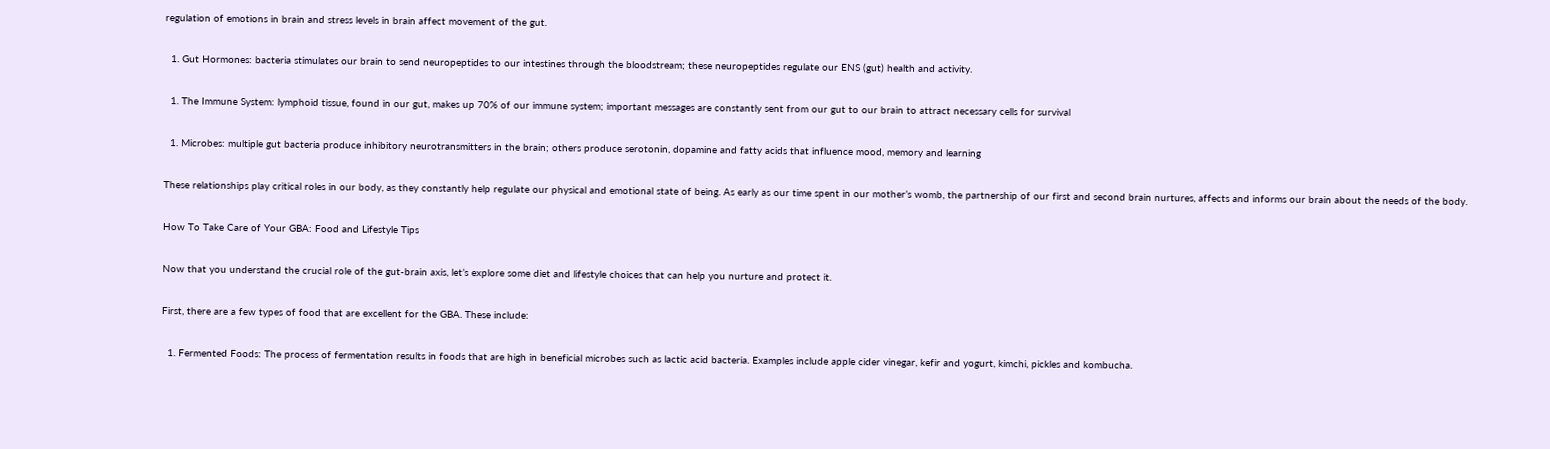regulation of emotions in brain and stress levels in brain affect movement of the gut.

  1. Gut Hormones: bacteria stimulates our brain to send neuropeptides to our intestines through the bloodstream; these neuropeptides regulate our ENS (gut) health and activity.

  1. The Immune System: lymphoid tissue, found in our gut, makes up 70% of our immune system; important messages are constantly sent from our gut to our brain to attract necessary cells for survival

  1. Microbes: multiple gut bacteria produce inhibitory neurotransmitters in the brain; others produce serotonin, dopamine and fatty acids that influence mood, memory and learning

These relationships play critical roles in our body, as they constantly help regulate our physical and emotional state of being. As early as our time spent in our mother’s womb, the partnership of our first and second brain nurtures, affects and informs our brain about the needs of the body.

How To Take Care of Your GBA: Food and Lifestyle Tips

Now that you understand the crucial role of the gut-brain axis, let’s explore some diet and lifestyle choices that can help you nurture and protect it.

First, there are a few types of food that are excellent for the GBA. These include:

  1. Fermented Foods: The process of fermentation results in foods that are high in beneficial microbes such as lactic acid bacteria. Examples include apple cider vinegar, kefir and yogurt, kimchi, pickles and kombucha.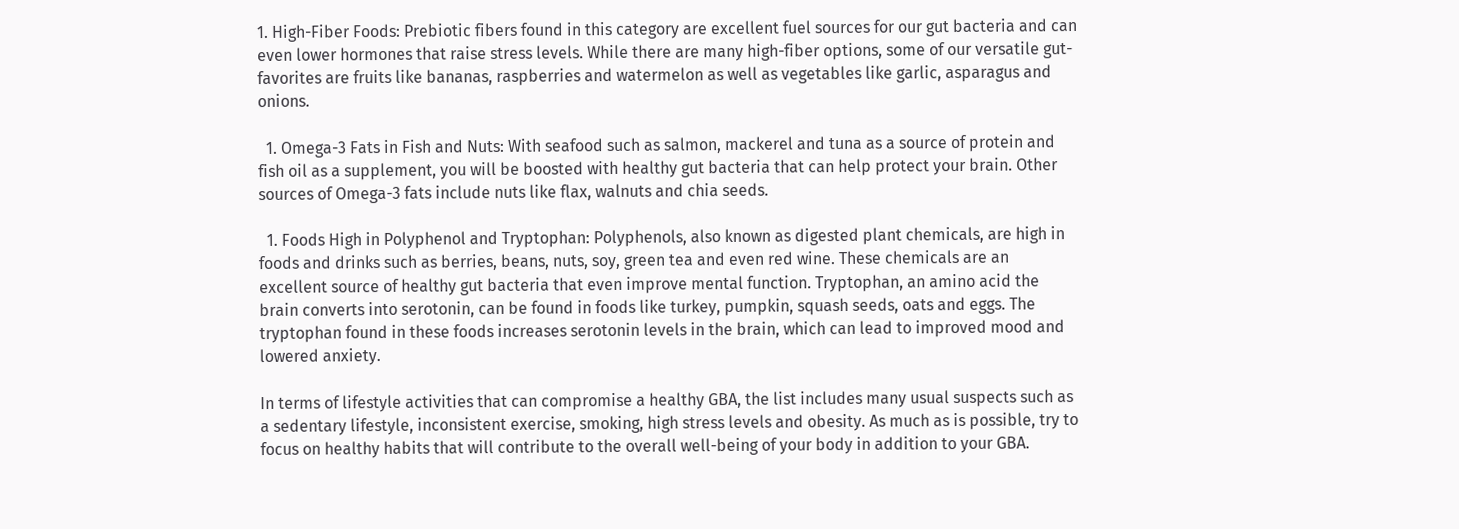1. High-Fiber Foods: Prebiotic fibers found in this category are excellent fuel sources for our gut bacteria and can even lower hormones that raise stress levels. While there are many high-fiber options, some of our versatile gut-favorites are fruits like bananas, raspberries and watermelon as well as vegetables like garlic, asparagus and onions.

  1. Omega-3 Fats in Fish and Nuts: With seafood such as salmon, mackerel and tuna as a source of protein and fish oil as a supplement, you will be boosted with healthy gut bacteria that can help protect your brain. Other sources of Omega-3 fats include nuts like flax, walnuts and chia seeds.

  1. Foods High in Polyphenol and Tryptophan: Polyphenols, also known as digested plant chemicals, are high in foods and drinks such as berries, beans, nuts, soy, green tea and even red wine. These chemicals are an excellent source of healthy gut bacteria that even improve mental function. Tryptophan, an amino acid the brain converts into serotonin, can be found in foods like turkey, pumpkin, squash seeds, oats and eggs. The tryptophan found in these foods increases serotonin levels in the brain, which can lead to improved mood and lowered anxiety.

In terms of lifestyle activities that can compromise a healthy GBA, the list includes many usual suspects such as a sedentary lifestyle, inconsistent exercise, smoking, high stress levels and obesity. As much as is possible, try to focus on healthy habits that will contribute to the overall well-being of your body in addition to your GBA.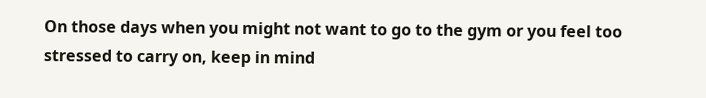On those days when you might not want to go to the gym or you feel too stressed to carry on, keep in mind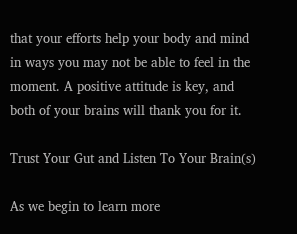that your efforts help your body and mind in ways you may not be able to feel in the moment. A positive attitude is key, and both of your brains will thank you for it.

Trust Your Gut and Listen To Your Brain(s)

As we begin to learn more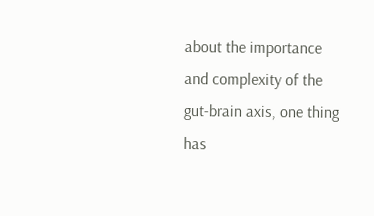about the importance and complexity of the gut-brain axis, one thing has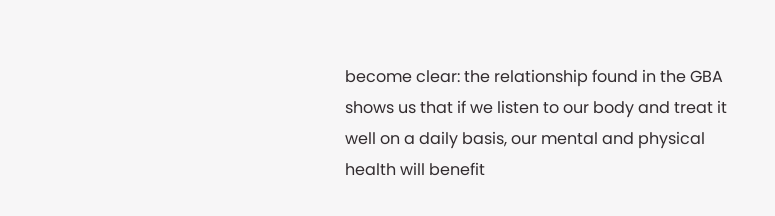become clear: the relationship found in the GBA shows us that if we listen to our body and treat it well on a daily basis, our mental and physical health will benefit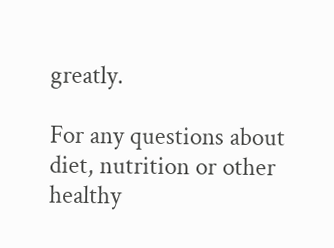greatly.

For any questions about diet, nutrition or other healthy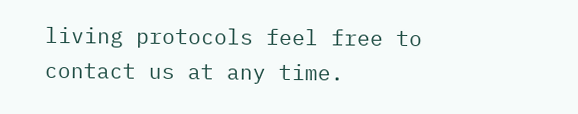living protocols feel free to contact us at any time.